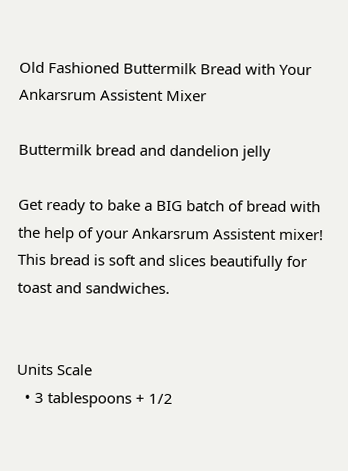Old Fashioned Buttermilk Bread with Your Ankarsrum Assistent Mixer

Buttermilk bread and dandelion jelly

Get ready to bake a BIG batch of bread with the help of your Ankarsrum Assistent mixer! This bread is soft and slices beautifully for toast and sandwiches.


Units Scale
  • 3 tablespoons + 1/2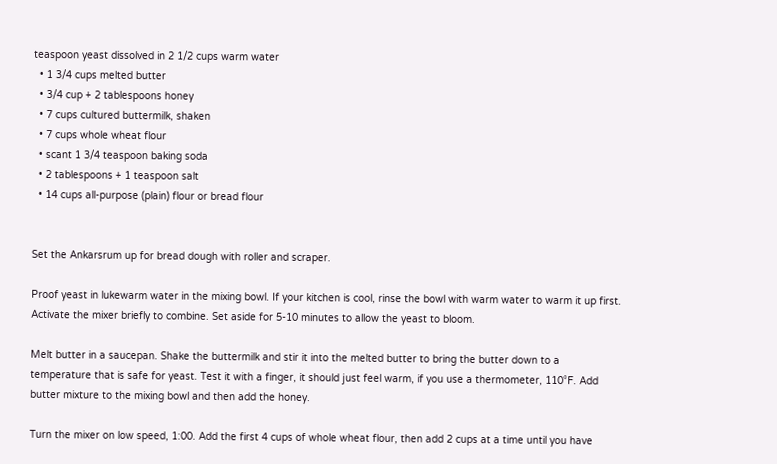teaspoon yeast dissolved in 2 1/2 cups warm water
  • 1 3/4 cups melted butter
  • 3/4 cup + 2 tablespoons honey
  • 7 cups cultured buttermilk, shaken
  • 7 cups whole wheat flour
  • scant 1 3/4 teaspoon baking soda
  • 2 tablespoons + 1 teaspoon salt
  • 14 cups all-purpose (plain) flour or bread flour


Set the Ankarsrum up for bread dough with roller and scraper.

Proof yeast in lukewarm water in the mixing bowl. If your kitchen is cool, rinse the bowl with warm water to warm it up first. Activate the mixer briefly to combine. Set aside for 5-10 minutes to allow the yeast to bloom.

Melt butter in a saucepan. Shake the buttermilk and stir it into the melted butter to bring the butter down to a temperature that is safe for yeast. Test it with a finger, it should just feel warm, if you use a thermometer, 110°F. Add butter mixture to the mixing bowl and then add the honey.

Turn the mixer on low speed, 1:00. Add the first 4 cups of whole wheat flour, then add 2 cups at a time until you have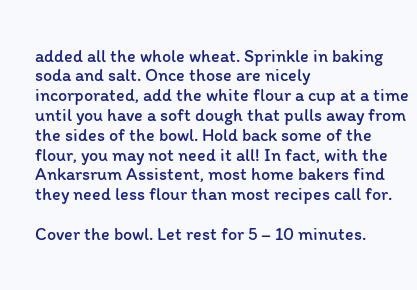added all the whole wheat. Sprinkle in baking soda and salt. Once those are nicely incorporated, add the white flour a cup at a time until you have a soft dough that pulls away from the sides of the bowl. Hold back some of the flour, you may not need it all! In fact, with the Ankarsrum Assistent, most home bakers find they need less flour than most recipes call for.

Cover the bowl. Let rest for 5 – 10 minutes.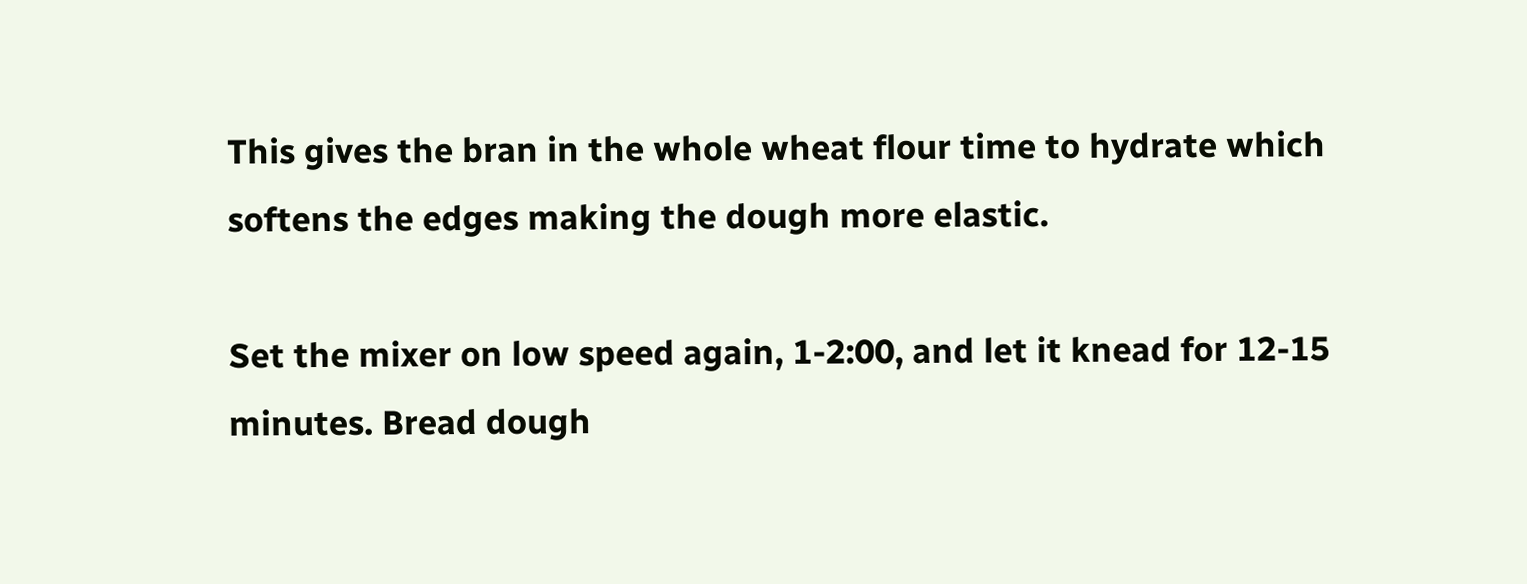This gives the bran in the whole wheat flour time to hydrate which softens the edges making the dough more elastic.

Set the mixer on low speed again, 1-2:00, and let it knead for 12-15 minutes. Bread dough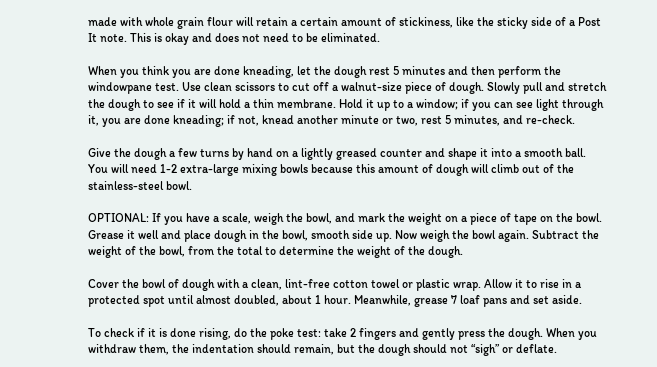made with whole grain flour will retain a certain amount of stickiness, like the sticky side of a Post It note. This is okay and does not need to be eliminated.

When you think you are done kneading, let the dough rest 5 minutes and then perform the windowpane test. Use clean scissors to cut off a walnut-size piece of dough. Slowly pull and stretch the dough to see if it will hold a thin membrane. Hold it up to a window; if you can see light through it, you are done kneading; if not, knead another minute or two, rest 5 minutes, and re-check.

Give the dough a few turns by hand on a lightly greased counter and shape it into a smooth ball. You will need 1-2 extra-large mixing bowls because this amount of dough will climb out of the stainless-steel bowl.

OPTIONAL: If you have a scale, weigh the bowl, and mark the weight on a piece of tape on the bowl. Grease it well and place dough in the bowl, smooth side up. Now weigh the bowl again. Subtract the weight of the bowl, from the total to determine the weight of the dough.

Cover the bowl of dough with a clean, lint-free cotton towel or plastic wrap. Allow it to rise in a protected spot until almost doubled, about 1 hour. Meanwhile, grease 7 loaf pans and set aside.

To check if it is done rising, do the poke test: take 2 fingers and gently press the dough. When you withdraw them, the indentation should remain, but the dough should not “sigh” or deflate.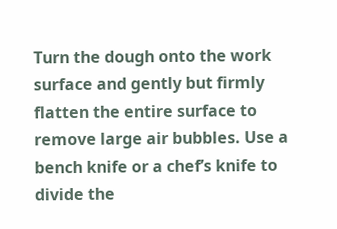Turn the dough onto the work surface and gently but firmly flatten the entire surface to remove large air bubbles. Use a bench knife or a chef’s knife to divide the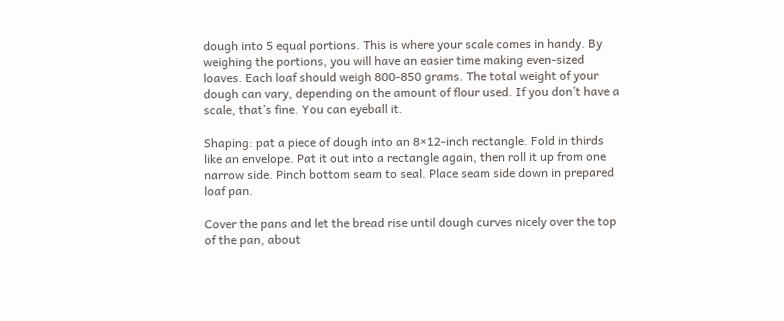dough into 5 equal portions. This is where your scale comes in handy. By weighing the portions, you will have an easier time making even-sized loaves. Each loaf should weigh 800-850 grams. The total weight of your dough can vary, depending on the amount of flour used. If you don’t have a scale, that’s fine. You can eyeball it.

Shaping: pat a piece of dough into an 8×12-inch rectangle. Fold in thirds like an envelope. Pat it out into a rectangle again, then roll it up from one narrow side. Pinch bottom seam to seal. Place seam side down in prepared loaf pan.

Cover the pans and let the bread rise until dough curves nicely over the top of the pan, about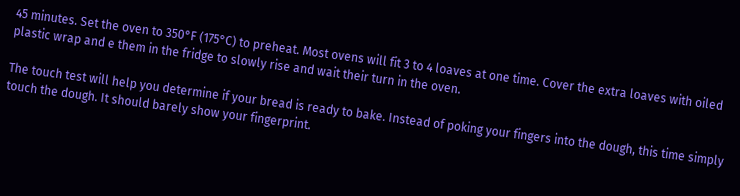45 minutes. Set the oven to 350°F (175°C) to preheat. Most ovens will fit 3 to 4 loaves at one time. Cover the extra loaves with oiled plastic wrap and e them in the fridge to slowly rise and wait their turn in the oven.

The touch test will help you determine if your bread is ready to bake. Instead of poking your fingers into the dough, this time simply touch the dough. It should barely show your fingerprint.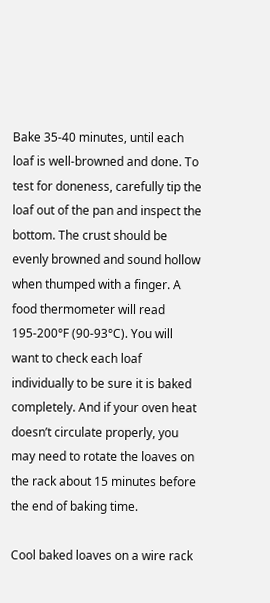Bake 35-40 minutes, until each loaf is well-browned and done. To test for doneness, carefully tip the loaf out of the pan and inspect the bottom. The crust should be evenly browned and sound hollow when thumped with a finger. A food thermometer will read 195-200°F (90-93°C). You will want to check each loaf individually to be sure it is baked completely. And if your oven heat doesn’t circulate properly, you may need to rotate the loaves on the rack about 15 minutes before the end of baking time.

Cool baked loaves on a wire rack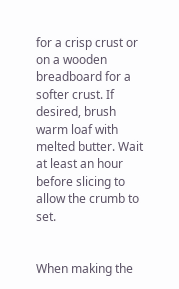for a crisp crust or on a wooden breadboard for a softer crust. If desired, brush warm loaf with melted butter. Wait at least an hour before slicing to allow the crumb to set.


When making the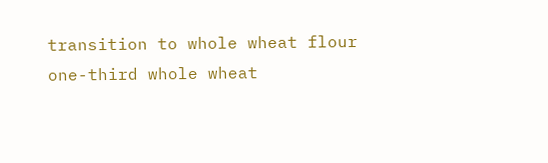transition to whole wheat flour one-third whole wheat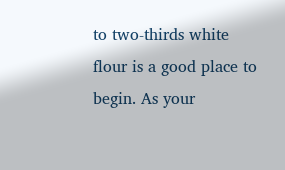to two-thirds white flour is a good place to begin. As your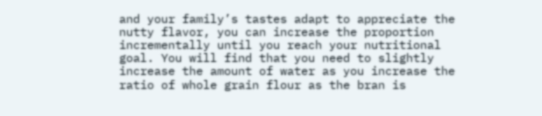and your family’s tastes adapt to appreciate the nutty flavor, you can increase the proportion incrementally until you reach your nutritional goal. You will find that you need to slightly increase the amount of water as you increase the ratio of whole grain flour as the bran is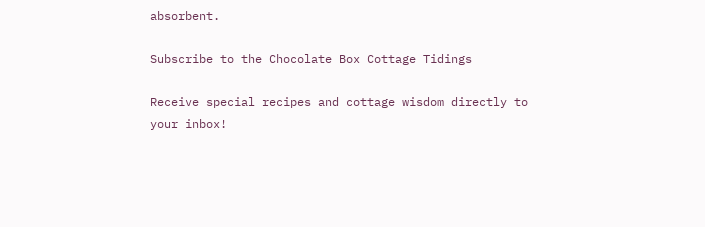absorbent.

Subscribe to the Chocolate Box Cottage Tidings

Receive special recipes and cottage wisdom directly to your inbox!